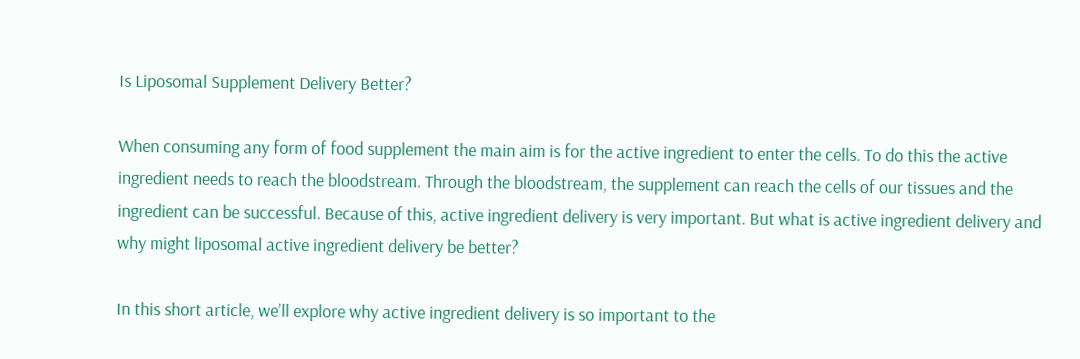Is Liposomal Supplement Delivery Better?

When consuming any form of food supplement the main aim is for the active ingredient to enter the cells. To do this the active ingredient needs to reach the bloodstream. Through the bloodstream, the supplement can reach the cells of our tissues and the ingredient can be successful. Because of this, active ingredient delivery is very important. But what is active ingredient delivery and why might liposomal active ingredient delivery be better?

In this short article, we’ll explore why active ingredient delivery is so important to the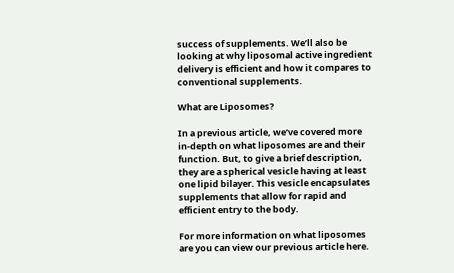success of supplements. We’ll also be looking at why liposomal active ingredient delivery is efficient and how it compares to conventional supplements.

What are Liposomes?

In a previous article, we’ve covered more in-depth on what liposomes are and their function. But, to give a brief description, they are a spherical vesicle having at least one lipid bilayer. This vesicle encapsulates supplements that allow for rapid and efficient entry to the body.

For more information on what liposomes are you can view our previous article here.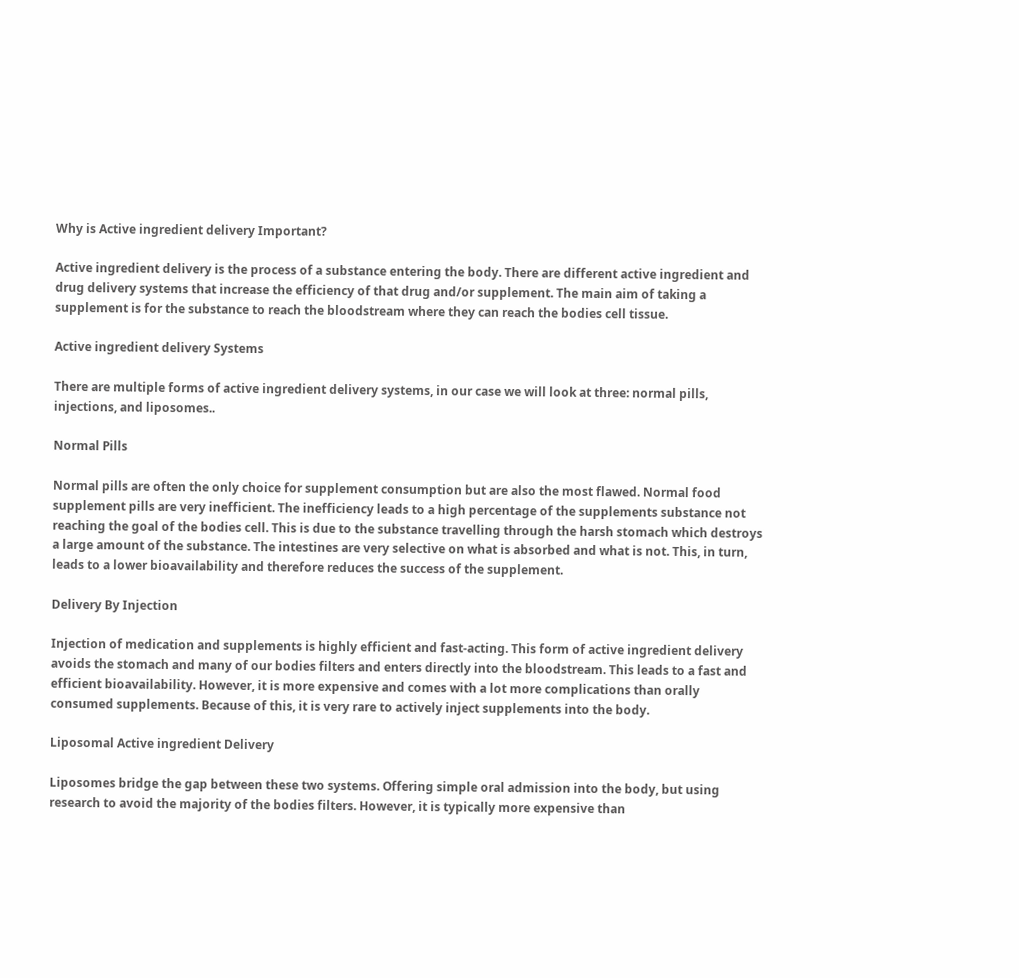Why is Active ingredient delivery Important?

Active ingredient delivery is the process of a substance entering the body. There are different active ingredient and drug delivery systems that increase the efficiency of that drug and/or supplement. The main aim of taking a supplement is for the substance to reach the bloodstream where they can reach the bodies cell tissue.

Active ingredient delivery Systems

There are multiple forms of active ingredient delivery systems, in our case we will look at three: normal pills, injections, and liposomes..

Normal Pills

Normal pills are often the only choice for supplement consumption but are also the most flawed. Normal food supplement pills are very inefficient. The inefficiency leads to a high percentage of the supplements substance not reaching the goal of the bodies cell. This is due to the substance travelling through the harsh stomach which destroys a large amount of the substance. The intestines are very selective on what is absorbed and what is not. This, in turn, leads to a lower bioavailability and therefore reduces the success of the supplement.

Delivery By Injection

Injection of medication and supplements is highly efficient and fast-acting. This form of active ingredient delivery avoids the stomach and many of our bodies filters and enters directly into the bloodstream. This leads to a fast and efficient bioavailability. However, it is more expensive and comes with a lot more complications than orally consumed supplements. Because of this, it is very rare to actively inject supplements into the body.

Liposomal Active ingredient Delivery

Liposomes bridge the gap between these two systems. Offering simple oral admission into the body, but using research to avoid the majority of the bodies filters. However, it is typically more expensive than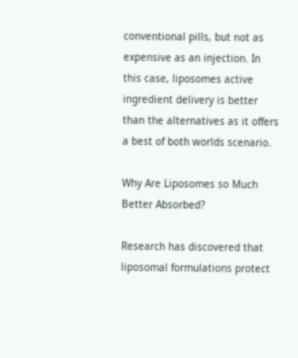conventional pills, but not as expensive as an injection. In this case, liposomes active ingredient delivery is better than the alternatives as it offers a best of both worlds scenario.

Why Are Liposomes so Much Better Absorbed?

Research has discovered that liposomal formulations protect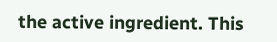the active ingredient. This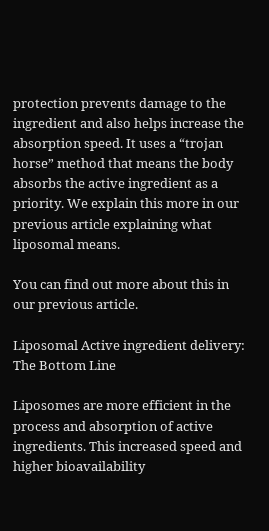protection prevents damage to the ingredient and also helps increase the absorption speed. It uses a “trojan horse” method that means the body absorbs the active ingredient as a priority. We explain this more in our previous article explaining what liposomal means.

You can find out more about this in our previous article.

Liposomal Active ingredient delivery: The Bottom Line

Liposomes are more efficient in the process and absorption of active ingredients. This increased speed and higher bioavailability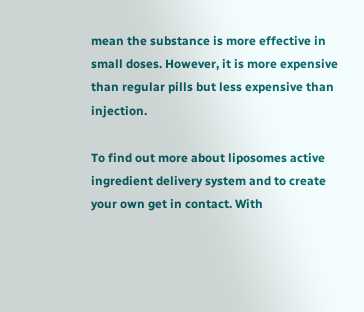mean the substance is more effective in small doses. However, it is more expensive than regular pills but less expensive than injection.

To find out more about liposomes active ingredient delivery system and to create your own get in contact. With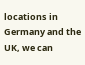locations in Germany and the UK, we can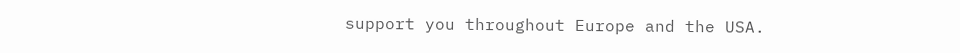support you throughout Europe and the USA.